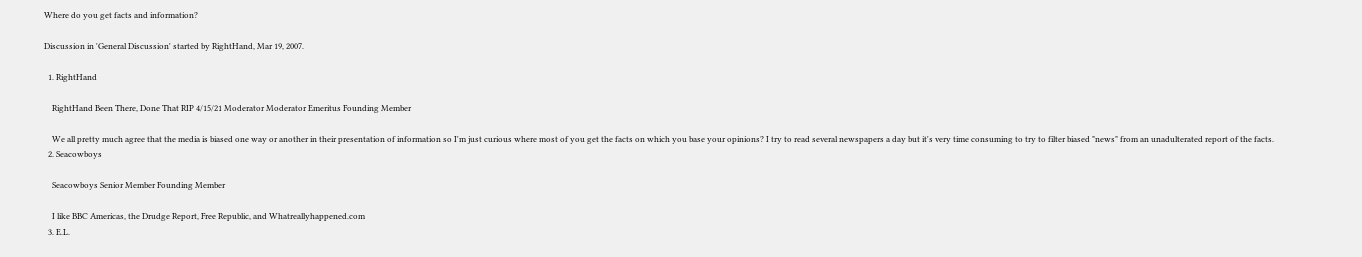Where do you get facts and information?

Discussion in 'General Discussion' started by RightHand, Mar 19, 2007.

  1. RightHand

    RightHand Been There, Done That RIP 4/15/21 Moderator Moderator Emeritus Founding Member

    We all pretty much agree that the media is biased one way or another in their presentation of information so I'm just curious where most of you get the facts on which you base your opinions? I try to read several newspapers a day but it's very time consuming to try to filter biased "news" from an unadulterated report of the facts.
  2. Seacowboys

    Seacowboys Senior Member Founding Member

    I like BBC Americas, the Drudge Report, Free Republic, and Whatreallyhappened.com
  3. E.L.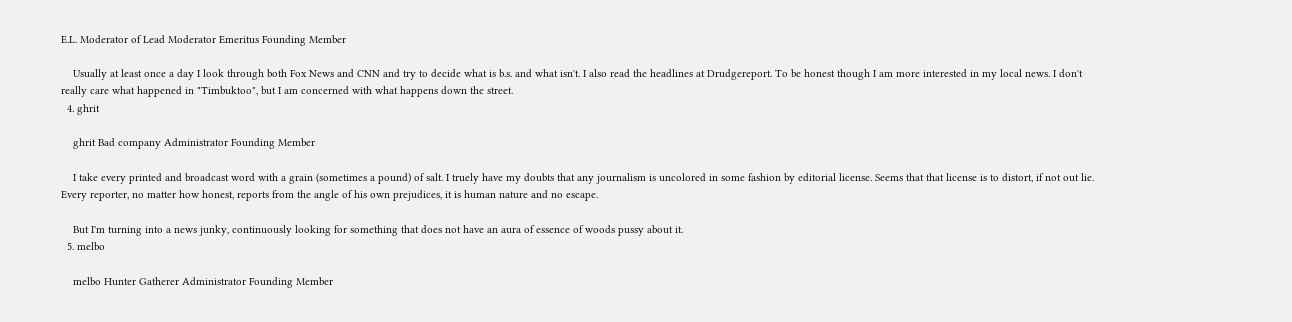E.L. Moderator of Lead Moderator Emeritus Founding Member

    Usually at least once a day I look through both Fox News and CNN and try to decide what is b.s. and what isn't. I also read the headlines at Drudgereport. To be honest though I am more interested in my local news. I don't really care what happened in "Timbuktoo", but I am concerned with what happens down the street.
  4. ghrit

    ghrit Bad company Administrator Founding Member

    I take every printed and broadcast word with a grain (sometimes a pound) of salt. I truely have my doubts that any journalism is uncolored in some fashion by editorial license. Seems that that license is to distort, if not out lie. Every reporter, no matter how honest, reports from the angle of his own prejudices, it is human nature and no escape.

    But I'm turning into a news junky, continuously looking for something that does not have an aura of essence of woods pussy about it.
  5. melbo

    melbo Hunter Gatherer Administrator Founding Member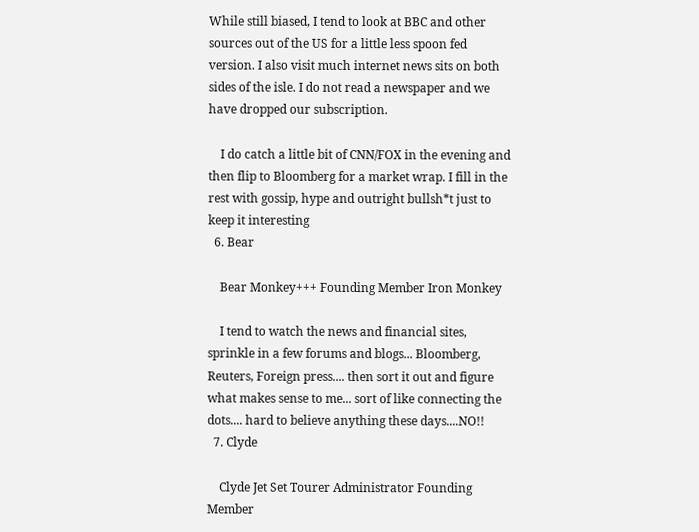While still biased, I tend to look at BBC and other sources out of the US for a little less spoon fed version. I also visit much internet news sits on both sides of the isle. I do not read a newspaper and we have dropped our subscription.

    I do catch a little bit of CNN/FOX in the evening and then flip to Bloomberg for a market wrap. I fill in the rest with gossip, hype and outright bullsh*t just to keep it interesting
  6. Bear

    Bear Monkey+++ Founding Member Iron Monkey

    I tend to watch the news and financial sites, sprinkle in a few forums and blogs... Bloomberg, Reuters, Foreign press.... then sort it out and figure what makes sense to me... sort of like connecting the dots.... hard to believe anything these days....NO!!
  7. Clyde

    Clyde Jet Set Tourer Administrator Founding Member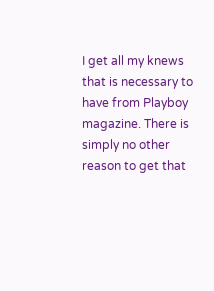I get all my knews that is necessary to have from Playboy magazine. There is simply no other reason to get that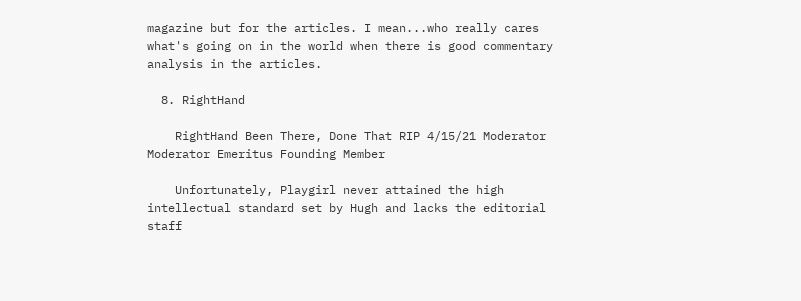magazine but for the articles. I mean...who really cares what's going on in the world when there is good commentary analysis in the articles.

  8. RightHand

    RightHand Been There, Done That RIP 4/15/21 Moderator Moderator Emeritus Founding Member

    Unfortunately, Playgirl never attained the high intellectual standard set by Hugh and lacks the editorial staff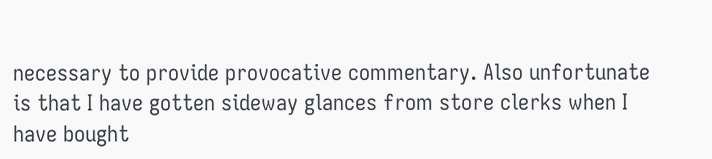necessary to provide provocative commentary. Also unfortunate is that I have gotten sideway glances from store clerks when I have bought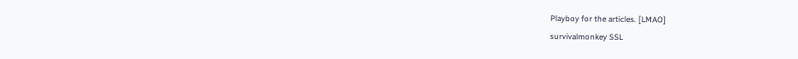Playboy for the articles. [LMAO]
survivalmonkey SSL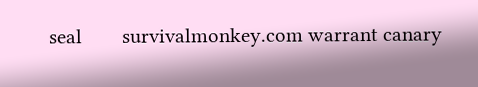seal        survivalmonkey.com warrant canary